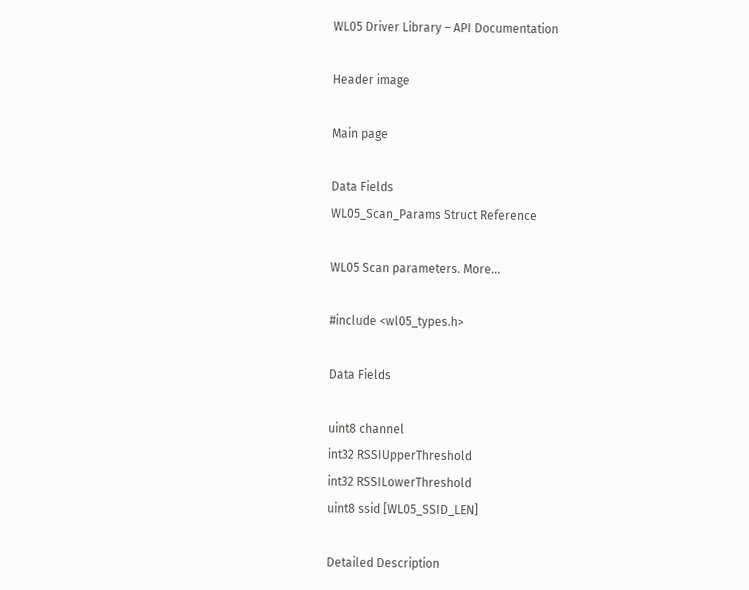WL05 Driver Library – API Documentation

Header image

Main page

Data Fields
WL05_Scan_Params Struct Reference

WL05 Scan parameters. More...

#include <wl05_types.h>

Data Fields

uint8 channel
int32 RSSIUpperThreshold
int32 RSSILowerThreshold
uint8 ssid [WL05_SSID_LEN]

Detailed Description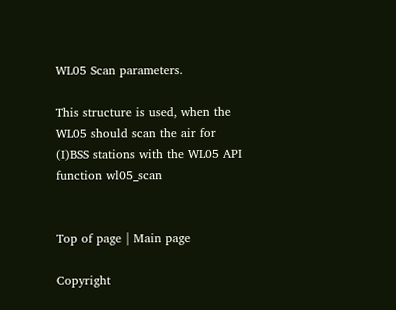WL05 Scan parameters.

This structure is used, when the WL05 should scan the air for (I)BSS stations with the WL05 API function wl05_scan


Top of page | Main page

Copyright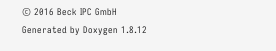© 2016 Beck IPC GmbH
Generated by Doxygen 1.8.12